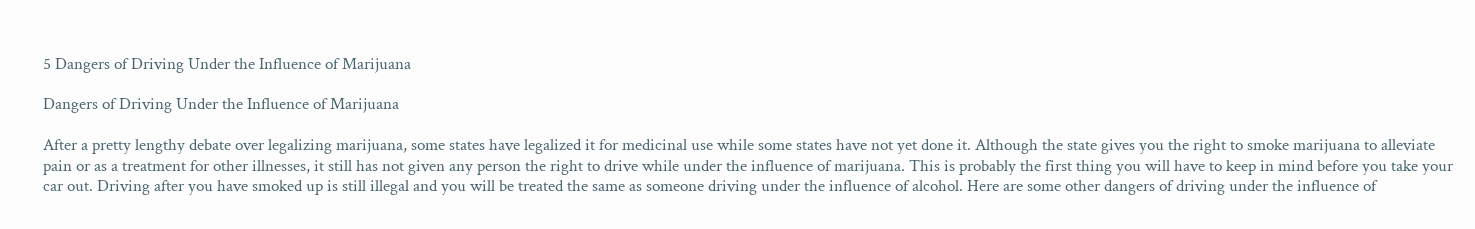5 Dangers of Driving Under the Influence of Marijuana

Dangers of Driving Under the Influence of Marijuana

After a pretty lengthy debate over legalizing marijuana, some states have legalized it for medicinal use while some states have not yet done it. Although the state gives you the right to smoke marijuana to alleviate pain or as a treatment for other illnesses, it still has not given any person the right to drive while under the influence of marijuana. This is probably the first thing you will have to keep in mind before you take your car out. Driving after you have smoked up is still illegal and you will be treated the same as someone driving under the influence of alcohol. Here are some other dangers of driving under the influence of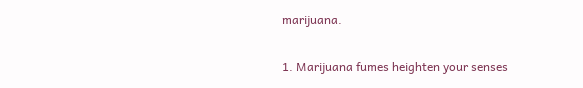marijuana.

1. Marijuana fumes heighten your senses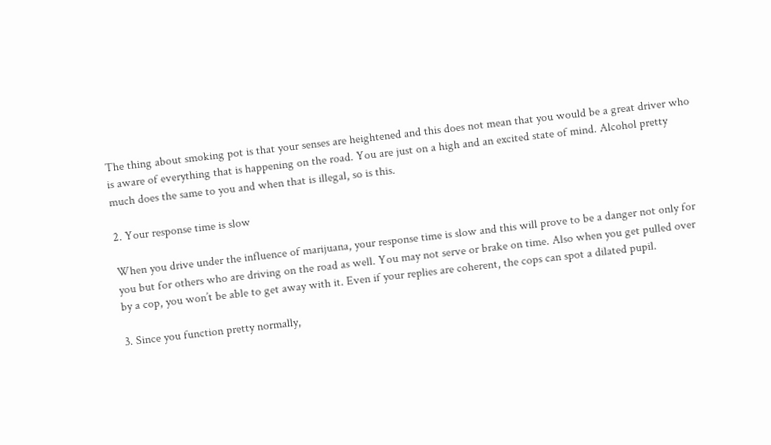The thing about smoking pot is that your senses are heightened and this does not mean that you would be a great driver who is aware of everything that is happening on the road. You are just on a high and an excited state of mind. Alcohol pretty much does the same to you and when that is illegal, so is this.

2. Your response time is slow

When you drive under the influence of marijuana, your response time is slow and this will prove to be a danger not only for you but for others who are driving on the road as well. You may not serve or brake on time. Also when you get pulled over by a cop, you won’t be able to get away with it. Even if your replies are coherent, the cops can spot a dilated pupil.

3. Since you function pretty normally,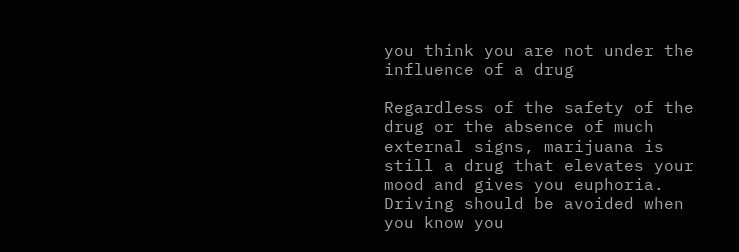you think you are not under the influence of a drug

Regardless of the safety of the drug or the absence of much external signs, marijuana is still a drug that elevates your mood and gives you euphoria. Driving should be avoided when you know you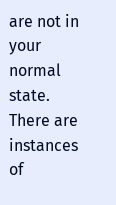are not in your normal state. There are instances of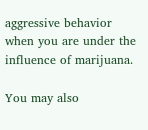aggressive behavior when you are under the influence of marijuana.

You may also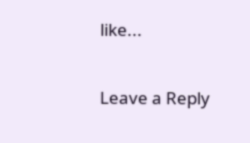like...

Leave a Reply